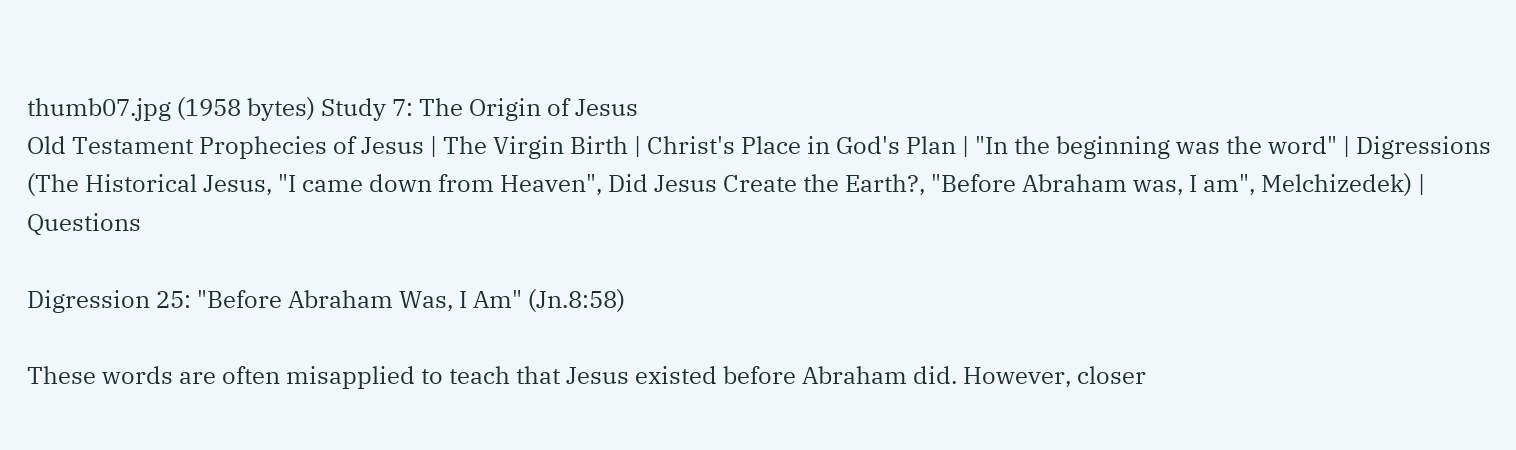thumb07.jpg (1958 bytes) Study 7: The Origin of Jesus
Old Testament Prophecies of Jesus | The Virgin Birth | Christ's Place in God's Plan | "In the beginning was the word" | Digressions (The Historical Jesus, "I came down from Heaven", Did Jesus Create the Earth?, "Before Abraham was, I am", Melchizedek) | Questions

Digression 25: "Before Abraham Was, I Am" (Jn.8:58)

These words are often misapplied to teach that Jesus existed before Abraham did. However, closer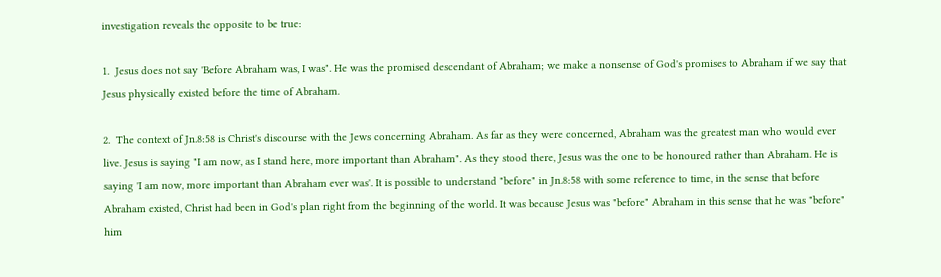investigation reveals the opposite to be true:

1.  Jesus does not say 'Before Abraham was, I was". He was the promised descendant of Abraham; we make a nonsense of God's promises to Abraham if we say that Jesus physically existed before the time of Abraham.

2.  The context of Jn.8:58 is Christ's discourse with the Jews concerning Abraham. As far as they were concerned, Abraham was the greatest man who would ever live. Jesus is saying "I am now, as I stand here, more important than Abraham". As they stood there, Jesus was the one to be honoured rather than Abraham. He is saying 'I am now, more important than Abraham ever was'. It is possible to understand "before" in Jn.8:58 with some reference to time, in the sense that before Abraham existed, Christ had been in God's plan right from the beginning of the world. It was because Jesus was "before" Abraham in this sense that he was "before" him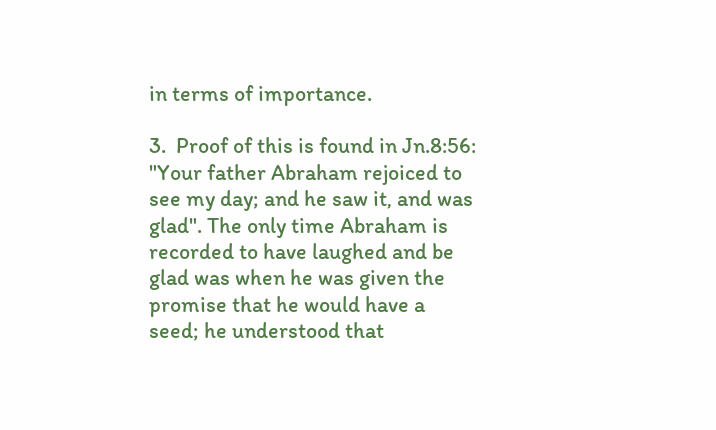in terms of importance.

3.  Proof of this is found in Jn.8:56: "Your father Abraham rejoiced to see my day; and he saw it, and was glad". The only time Abraham is recorded to have laughed and be glad was when he was given the promise that he would have a seed; he understood that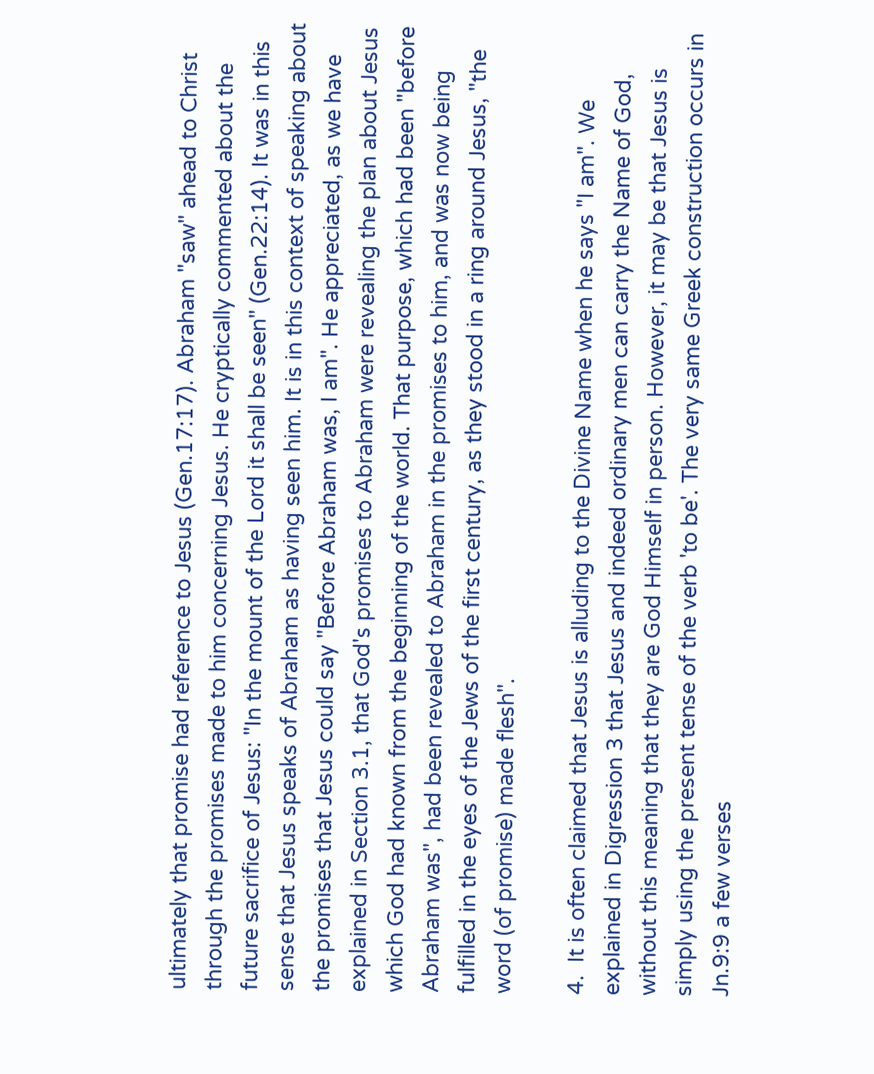ultimately that promise had reference to Jesus (Gen.17:17). Abraham "saw" ahead to Christ through the promises made to him concerning Jesus. He cryptically commented about the future sacrifice of Jesus: "In the mount of the Lord it shall be seen" (Gen.22:14). It was in this sense that Jesus speaks of Abraham as having seen him. It is in this context of speaking about the promises that Jesus could say "Before Abraham was, I am". He appreciated, as we have explained in Section 3.1, that God's promises to Abraham were revealing the plan about Jesus which God had known from the beginning of the world. That purpose, which had been "before Abraham was", had been revealed to Abraham in the promises to him, and was now being fulfilled in the eyes of the Jews of the first century, as they stood in a ring around Jesus, "the word (of promise) made flesh".

4.  It is often claimed that Jesus is alluding to the Divine Name when he says "I am". We explained in Digression 3 that Jesus and indeed ordinary men can carry the Name of God, without this meaning that they are God Himself in person. However, it may be that Jesus is simply using the present tense of the verb 'to be'. The very same Greek construction occurs in Jn.9:9 a few verses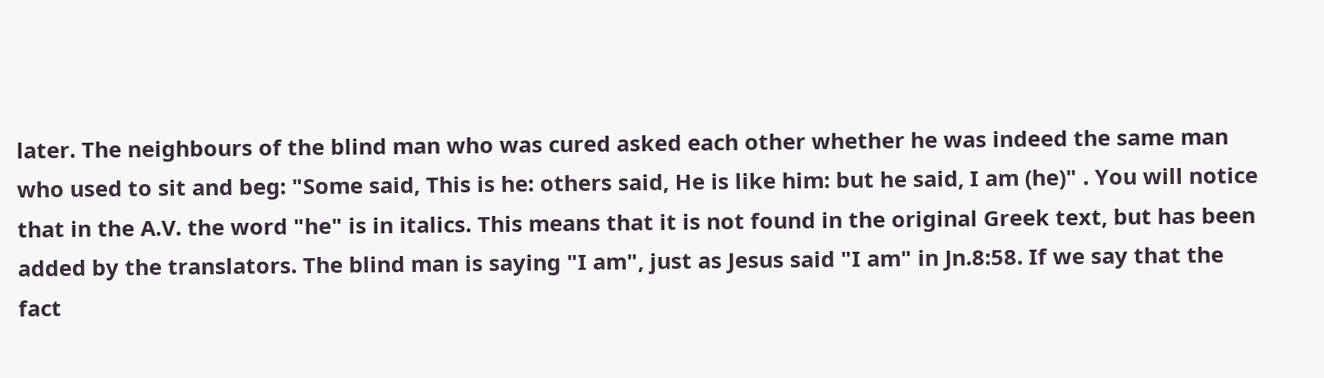later. The neighbours of the blind man who was cured asked each other whether he was indeed the same man who used to sit and beg: "Some said, This is he: others said, He is like him: but he said, I am (he)" . You will notice that in the A.V. the word "he" is in italics. This means that it is not found in the original Greek text, but has been added by the translators. The blind man is saying "I am", just as Jesus said "I am" in Jn.8:58. If we say that the fact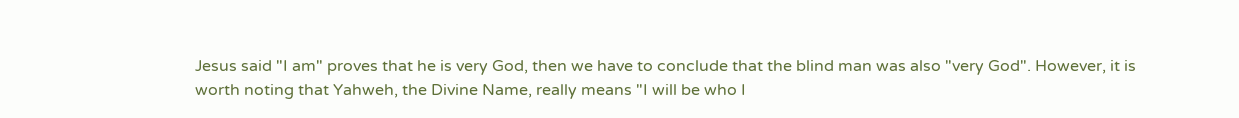Jesus said "I am" proves that he is very God, then we have to conclude that the blind man was also "very God". However, it is worth noting that Yahweh, the Divine Name, really means "I will be who I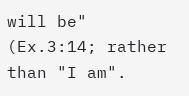will be" (Ex.3:14; rather than "I am".